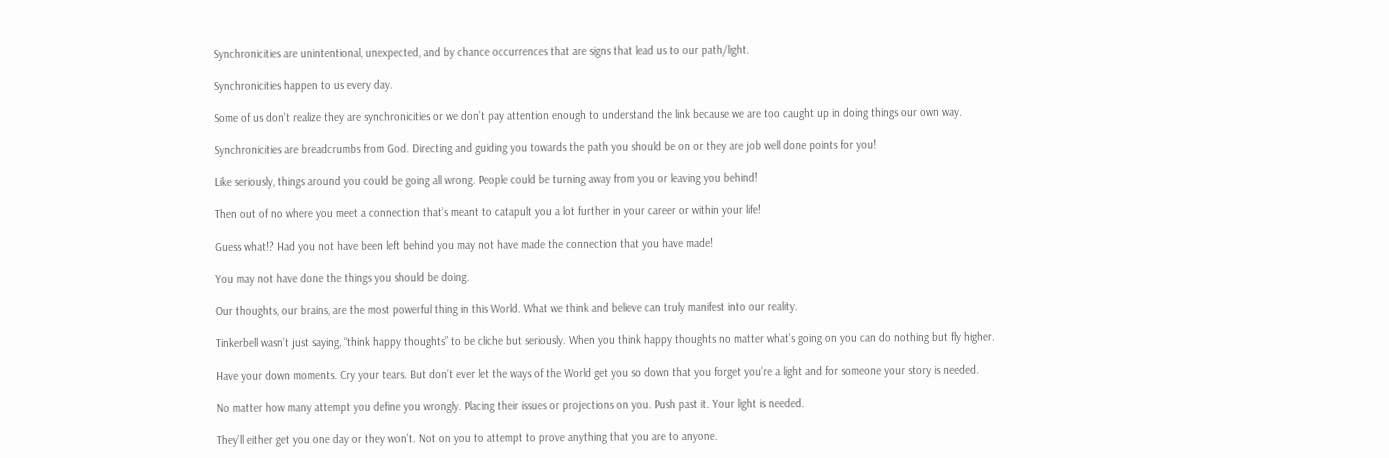Synchronicities are unintentional, unexpected, and by chance occurrences that are signs that lead us to our path/light.

Synchronicities happen to us every day.

Some of us don’t realize they are synchronicities or we don’t pay attention enough to understand the link because we are too caught up in doing things our own way.

Synchronicities are breadcrumbs from God. Directing and guiding you towards the path you should be on or they are job well done points for you!

Like seriously, things around you could be going all wrong. People could be turning away from you or leaving you behind!

Then out of no where you meet a connection that’s meant to catapult you a lot further in your career or within your life!

Guess what!? Had you not have been left behind you may not have made the connection that you have made!

You may not have done the things you should be doing.

Our thoughts, our brains, are the most powerful thing in this World. What we think and believe can truly manifest into our reality.

Tinkerbell wasn’t just saying, “think happy thoughts” to be cliche but seriously. When you think happy thoughts no matter what’s going on you can do nothing but fly higher.

Have your down moments. Cry your tears. But don’t ever let the ways of the World get you so down that you forget you’re a light and for someone your story is needed.

No matter how many attempt you define you wrongly. Placing their issues or projections on you. Push past it. Your light is needed.

They’ll either get you one day or they won’t. Not on you to attempt to prove anything that you are to anyone.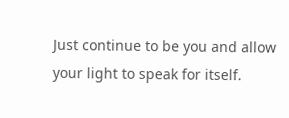Just continue to be you and allow your light to speak for itself.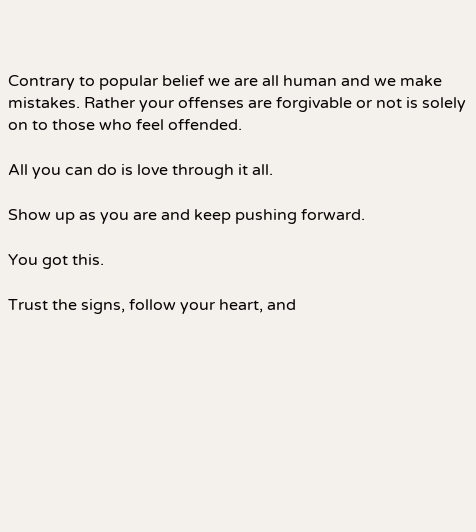Contrary to popular belief we are all human and we make mistakes. Rather your offenses are forgivable or not is solely on to those who feel offended.

All you can do is love through it all.

Show up as you are and keep pushing forward.

You got this.

Trust the signs, follow your heart, and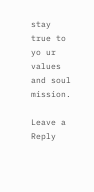stay true to yo ur values and soul mission.

Leave a Reply